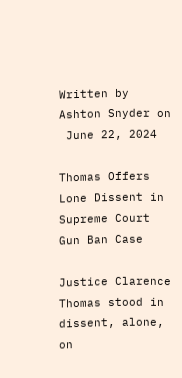Written by Ashton Snyder on
 June 22, 2024

Thomas Offers Lone Dissent in Supreme Court Gun Ban Case

Justice Clarence Thomas stood in dissent, alone, on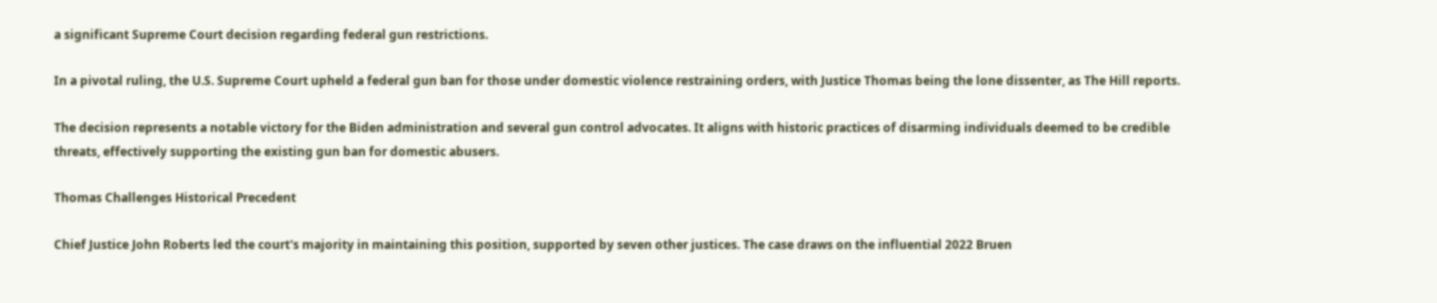a significant Supreme Court decision regarding federal gun restrictions.

In a pivotal ruling, the U.S. Supreme Court upheld a federal gun ban for those under domestic violence restraining orders, with Justice Thomas being the lone dissenter, as The Hill reports.

The decision represents a notable victory for the Biden administration and several gun control advocates. It aligns with historic practices of disarming individuals deemed to be credible threats, effectively supporting the existing gun ban for domestic abusers.

Thomas Challenges Historical Precedent

Chief Justice John Roberts led the court's majority in maintaining this position, supported by seven other justices. The case draws on the influential 2022 Bruen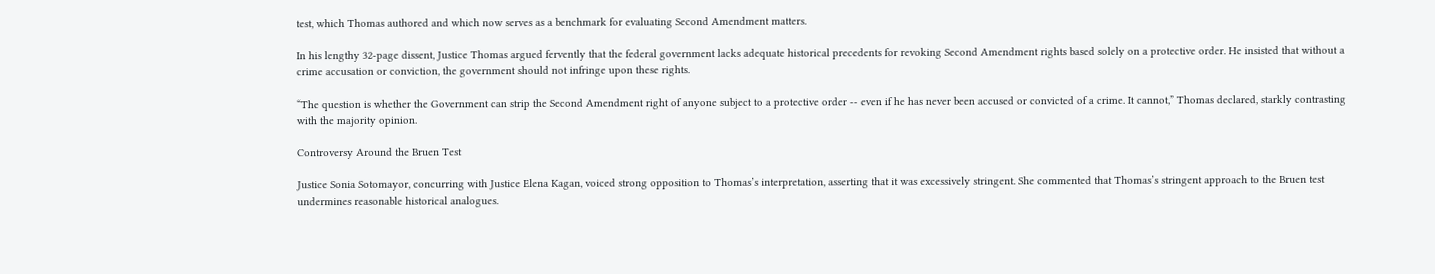test, which Thomas authored and which now serves as a benchmark for evaluating Second Amendment matters.

In his lengthy 32-page dissent, Justice Thomas argued fervently that the federal government lacks adequate historical precedents for revoking Second Amendment rights based solely on a protective order. He insisted that without a crime accusation or conviction, the government should not infringe upon these rights.

“The question is whether the Government can strip the Second Amendment right of anyone subject to a protective order -- even if he has never been accused or convicted of a crime. It cannot,” Thomas declared, starkly contrasting with the majority opinion.

Controversy Around the Bruen Test

Justice Sonia Sotomayor, concurring with Justice Elena Kagan, voiced strong opposition to Thomas’s interpretation, asserting that it was excessively stringent. She commented that Thomas’s stringent approach to the Bruen test undermines reasonable historical analogues.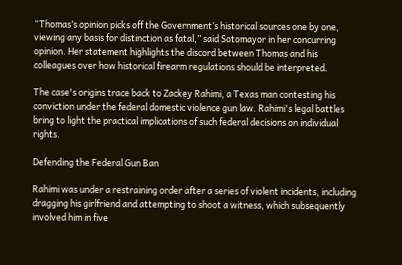“Thomas’s opinion picks off the Government’s historical sources one by one, viewing any basis for distinction as fatal,” said Sotomayor in her concurring opinion. Her statement highlights the discord between Thomas and his colleagues over how historical firearm regulations should be interpreted.

The case's origins trace back to Zackey Rahimi, a Texas man contesting his conviction under the federal domestic violence gun law. Rahimi's legal battles bring to light the practical implications of such federal decisions on individual rights.

Defending the Federal Gun Ban

Rahimi was under a restraining order after a series of violent incidents, including dragging his girlfriend and attempting to shoot a witness, which subsequently involved him in five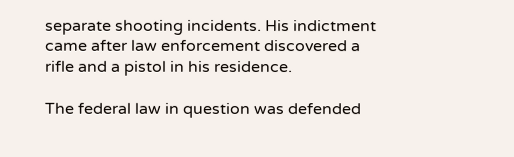separate shooting incidents. His indictment came after law enforcement discovered a rifle and a pistol in his residence.

The federal law in question was defended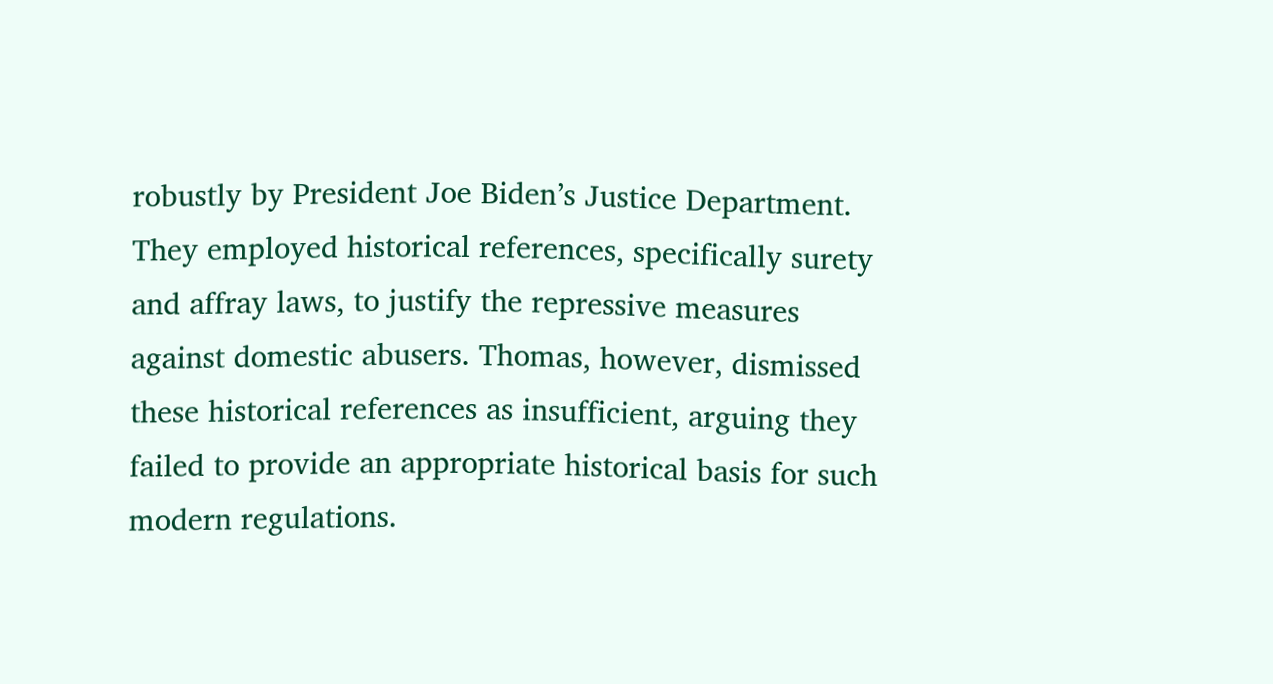robustly by President Joe Biden’s Justice Department. They employed historical references, specifically surety and affray laws, to justify the repressive measures against domestic abusers. Thomas, however, dismissed these historical references as insufficient, arguing they failed to provide an appropriate historical basis for such modern regulations.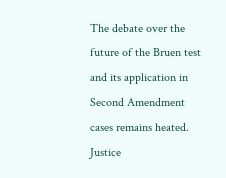The debate over the future of the Bruen test and its application in Second Amendment cases remains heated. Justice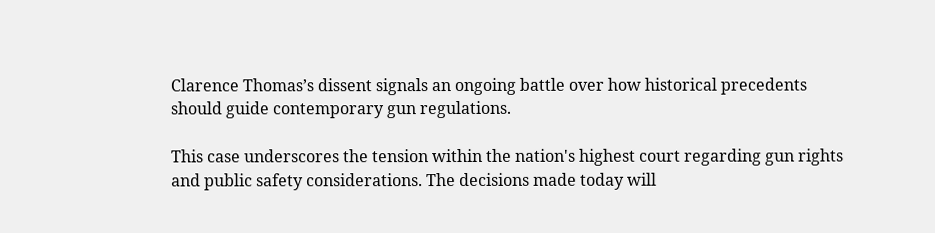Clarence Thomas’s dissent signals an ongoing battle over how historical precedents should guide contemporary gun regulations.

This case underscores the tension within the nation's highest court regarding gun rights and public safety considerations. The decisions made today will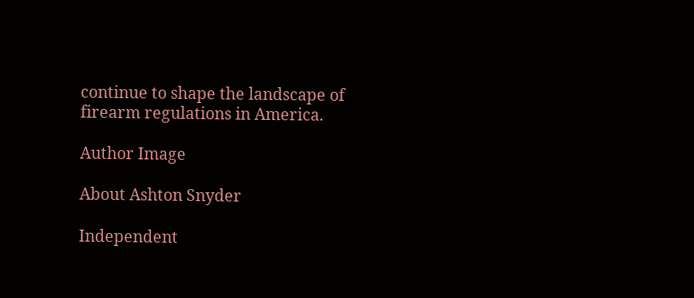continue to shape the landscape of firearm regulations in America.

Author Image

About Ashton Snyder

Independent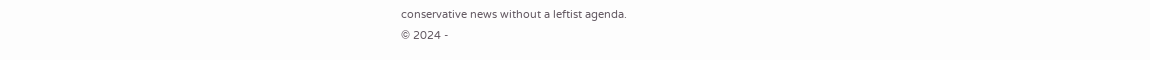conservative news without a leftist agenda.
© 2024 -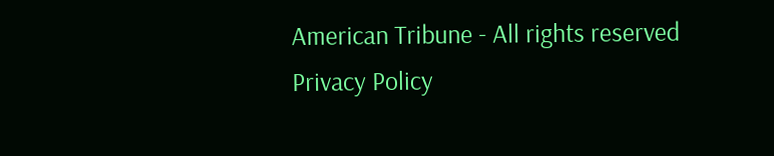American Tribune - All rights reserved
Privacy Policy